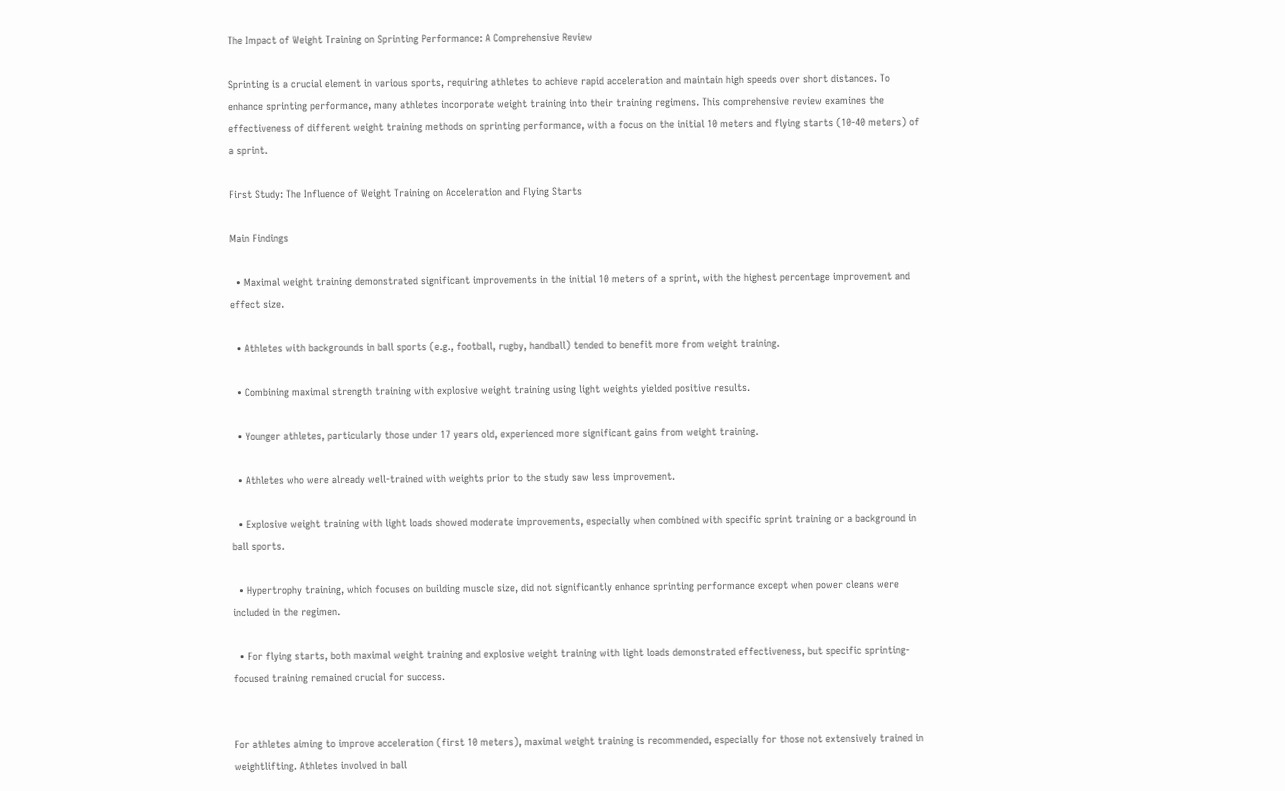The Impact of Weight Training on Sprinting Performance: A Comprehensive Review

Sprinting is a crucial element in various sports, requiring athletes to achieve rapid acceleration and maintain high speeds over short distances. To enhance sprinting performance, many athletes incorporate weight training into their training regimens. This comprehensive review examines the effectiveness of different weight training methods on sprinting performance, with a focus on the initial 10 meters and flying starts (10-40 meters) of a sprint.

First Study: The Influence of Weight Training on Acceleration and Flying Starts

Main Findings

  • Maximal weight training demonstrated significant improvements in the initial 10 meters of a sprint, with the highest percentage improvement and effect size.

  • Athletes with backgrounds in ball sports (e.g., football, rugby, handball) tended to benefit more from weight training.

  • Combining maximal strength training with explosive weight training using light weights yielded positive results.

  • Younger athletes, particularly those under 17 years old, experienced more significant gains from weight training.

  • Athletes who were already well-trained with weights prior to the study saw less improvement.

  • Explosive weight training with light loads showed moderate improvements, especially when combined with specific sprint training or a background in ball sports.

  • Hypertrophy training, which focuses on building muscle size, did not significantly enhance sprinting performance except when power cleans were included in the regimen.

  • For flying starts, both maximal weight training and explosive weight training with light loads demonstrated effectiveness, but specific sprinting-focused training remained crucial for success.


For athletes aiming to improve acceleration (first 10 meters), maximal weight training is recommended, especially for those not extensively trained in weightlifting. Athletes involved in ball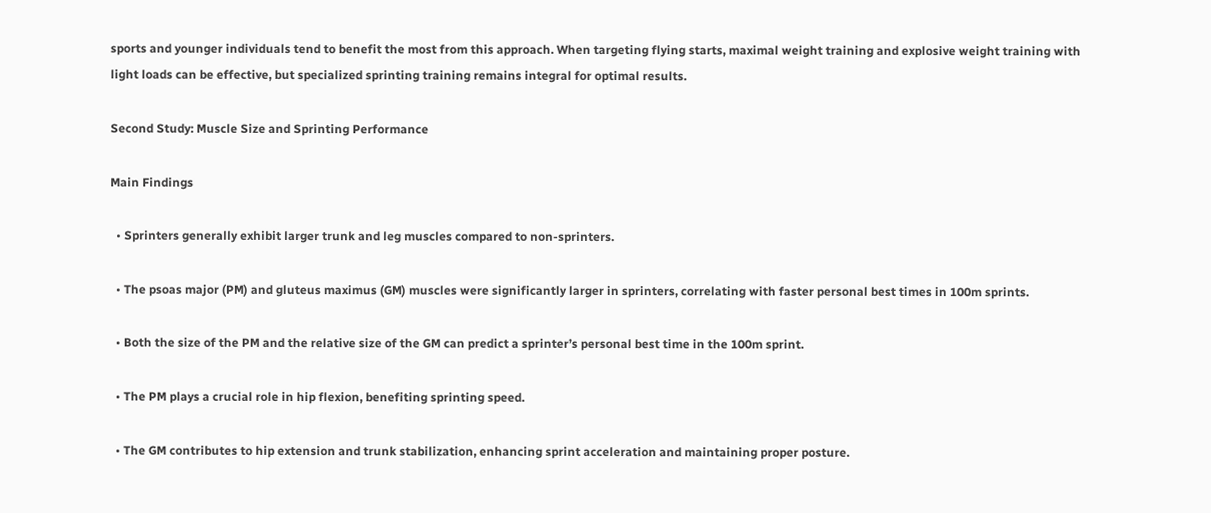sports and younger individuals tend to benefit the most from this approach. When targeting flying starts, maximal weight training and explosive weight training with light loads can be effective, but specialized sprinting training remains integral for optimal results.

Second Study: Muscle Size and Sprinting Performance

Main Findings

  • Sprinters generally exhibit larger trunk and leg muscles compared to non-sprinters.

  • The psoas major (PM) and gluteus maximus (GM) muscles were significantly larger in sprinters, correlating with faster personal best times in 100m sprints.

  • Both the size of the PM and the relative size of the GM can predict a sprinter’s personal best time in the 100m sprint.

  • The PM plays a crucial role in hip flexion, benefiting sprinting speed.

  • The GM contributes to hip extension and trunk stabilization, enhancing sprint acceleration and maintaining proper posture.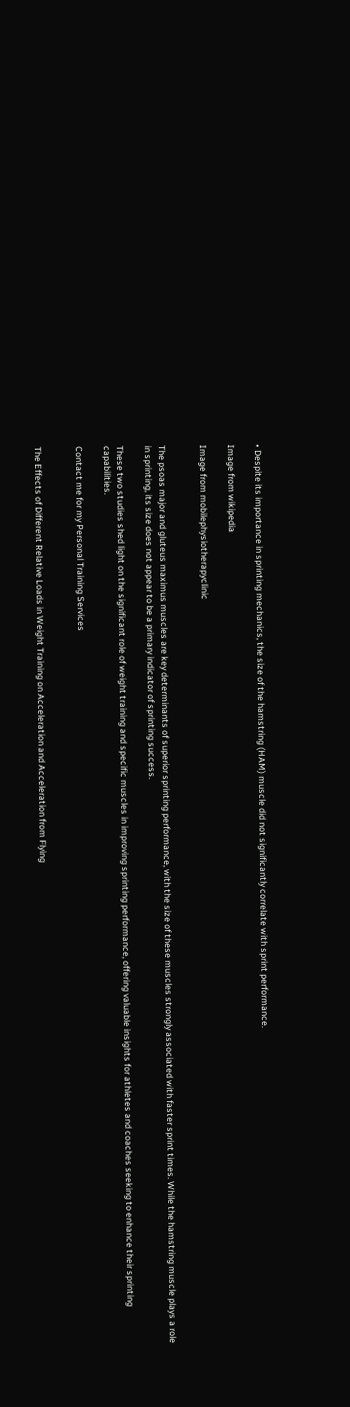• Despite its importance in sprinting mechanics, the size of the hamstring (HAM) muscle did not significantly correlate with sprint performance.

Image from wikipedia

Image from mobilephysiotherapyclinic


The psoas major and gluteus maximus muscles are key determinants of superior sprinting performance, with the size of these muscles strongly associated with faster sprint times. While the hamstring muscle plays a role in sprinting, its size does not appear to be a primary indicator of sprinting success.

These two studies shed light on the significant role of weight training and specific muscles in improving sprinting performance, offering valuable insights for athletes and coaches seeking to enhance their sprinting capabilities.

Contact me for my Personal Training Services


The Effects of Different Relative Loads in Weight Training on Acceleration and Acceleration from Flying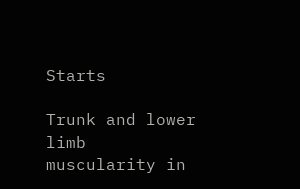Starts

Trunk and lower limb muscularity in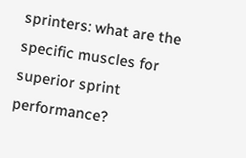sprinters: what are the specific muscles for superior sprint performance?